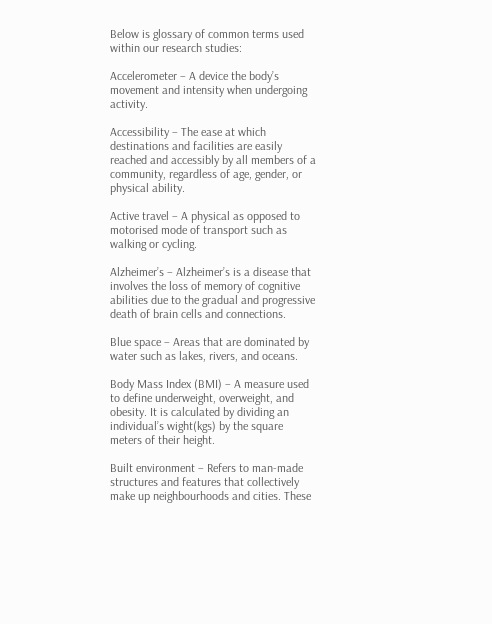Below is glossary of common terms used within our research studies:

Accelerometer – A device the body’s movement and intensity when undergoing activity.

Accessibility – The ease at which destinations and facilities are easily reached and accessibly by all members of a community, regardless of age, gender, or physical ability.

Active travel – A physical as opposed to motorised mode of transport such as walking or cycling.

Alzheimer’s – Alzheimer’s is a disease that involves the loss of memory of cognitive abilities due to the gradual and progressive death of brain cells and connections.

Blue space – Areas that are dominated by water such as lakes, rivers, and oceans.

Body Mass Index (BMI) – A measure used to define underweight, overweight, and obesity. It is calculated by dividing an individual’s wight(kgs) by the square meters of their height.

Built environment – Refers to man-made structures and features that collectively make up neighbourhoods and cities. These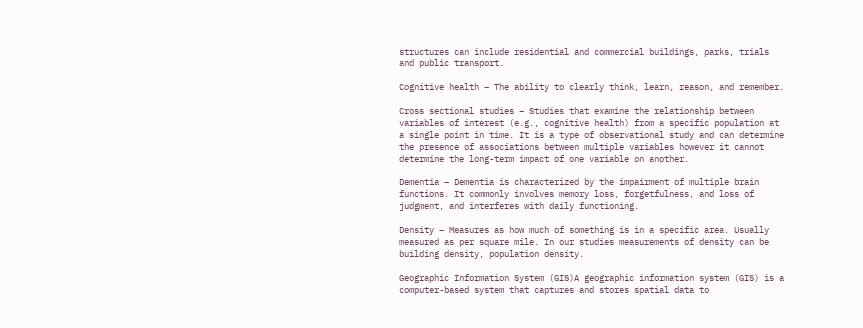structures can include residential and commercial buildings, parks, trials and public transport.

Cognitive health – The ability to clearly think, learn, reason, and remember.

Cross sectional studies – Studies that examine the relationship between variables of interest (e.g., cognitive health) from a specific population at a single point in time. It is a type of observational study and can determine the presence of associations between multiple variables however it cannot determine the long-term impact of one variable on another.

Dementia – Dementia is characterized by the impairment of multiple brain functions. It commonly involves memory loss, forgetfulness, and loss of judgment, and interferes with daily functioning.

Density – Measures as how much of something is in a specific area. Usually measured as per square mile. In our studies measurements of density can be building density, population density.

Geographic Information System (GIS)A geographic information system (GIS) is a computer-based system that captures and stores spatial data to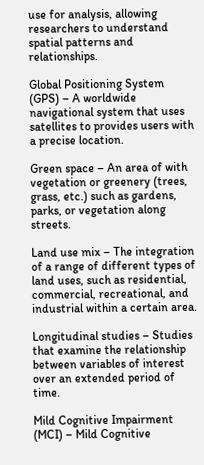use for analysis, allowing researchers to understand spatial patterns and relationships.

Global Positioning System (GPS) – A worldwide navigational system that uses satellites to provides users with a precise location.

Green space – An area of with vegetation or greenery (trees, grass, etc.) such as gardens, parks, or vegetation along streets.

Land use mix – The integration of a range of different types of land uses, such as residential, commercial, recreational, and industrial within a certain area.

Longitudinal studies – Studies that examine the relationship between variables of interest over an extended period of time.

Mild Cognitive Impairment (MCI) – Mild Cognitive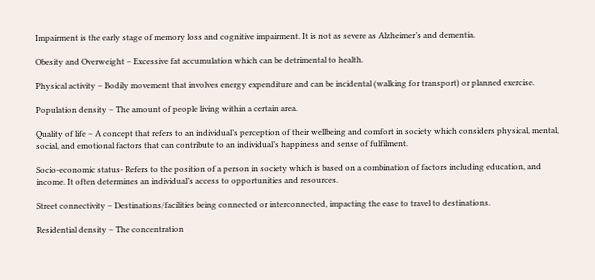Impairment is the early stage of memory loss and cognitive impairment. It is not as severe as Alzheimer’s and dementia.

Obesity and Overweight – Excessive fat accumulation which can be detrimental to health.

Physical activity – Bodily movement that involves energy expenditure and can be incidental (walking for transport) or planned exercise.

Population density – The amount of people living within a certain area.

Quality of life – A concept that refers to an individual’s perception of their wellbeing and comfort in society which considers physical, mental, social, and emotional factors that can contribute to an individual’s happiness and sense of fulfilment.

Socio-economic status- Refers to the position of a person in society which is based on a combination of factors including education, and income. It often determines an individual’s access to opportunities and resources.

Street connectivity – Destinations/facilities being connected or interconnected, impacting the ease to travel to destinations.

Residential density – The concentration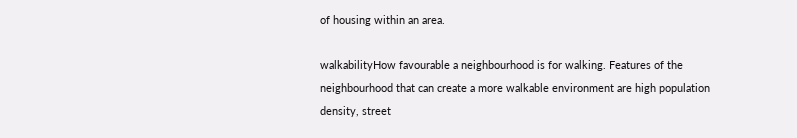of housing within an area.

walkabilityHow favourable a neighbourhood is for walking. Features of the neighbourhood that can create a more walkable environment are high population density, street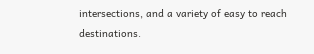intersections, and a variety of easy to reach destinations.